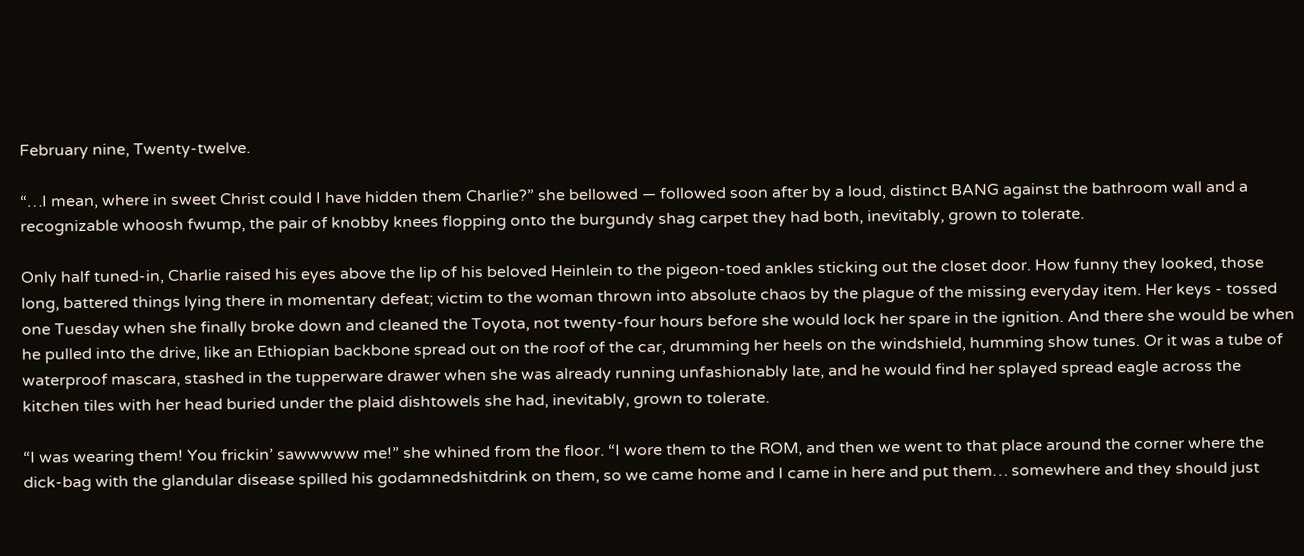February nine, Twenty-twelve.

“…I mean, where in sweet Christ could I have hidden them Charlie?” she bellowed — followed soon after by a loud, distinct BANG against the bathroom wall and a recognizable whoosh fwump, the pair of knobby knees flopping onto the burgundy shag carpet they had both, inevitably, grown to tolerate.

Only half tuned-in, Charlie raised his eyes above the lip of his beloved Heinlein to the pigeon-toed ankles sticking out the closet door. How funny they looked, those long, battered things lying there in momentary defeat; victim to the woman thrown into absolute chaos by the plague of the missing everyday item. Her keys - tossed one Tuesday when she finally broke down and cleaned the Toyota, not twenty-four hours before she would lock her spare in the ignition. And there she would be when he pulled into the drive, like an Ethiopian backbone spread out on the roof of the car, drumming her heels on the windshield, humming show tunes. Or it was a tube of waterproof mascara, stashed in the tupperware drawer when she was already running unfashionably late, and he would find her splayed spread eagle across the kitchen tiles with her head buried under the plaid dishtowels she had, inevitably, grown to tolerate.

“I was wearing them! You frickin’ sawwwww me!” she whined from the floor. “I wore them to the ROM, and then we went to that place around the corner where the dick-bag with the glandular disease spilled his godamnedshitdrink on them, so we came home and I came in here and put them… somewhere and they should just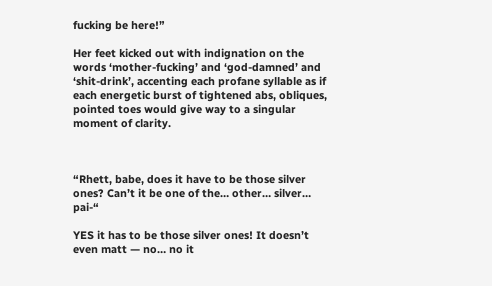fucking be here!”

Her feet kicked out with indignation on the words ‘mother-fucking’ and ‘god-damned’ and ‘shit-drink’, accenting each profane syllable as if each energetic burst of tightened abs, obliques, pointed toes would give way to a singular moment of clarity.



“Rhett, babe, does it have to be those silver ones? Can’t it be one of the… other… silver… pai-“

YES it has to be those silver ones! It doesn’t even matt — no… no it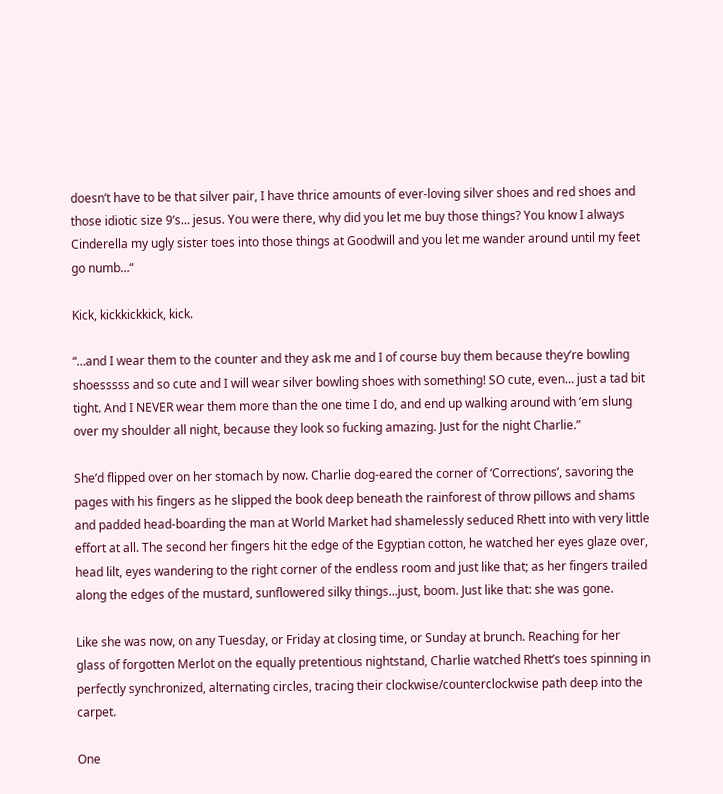doesn’t have to be that silver pair, I have thrice amounts of ever-loving silver shoes and red shoes and those idiotic size 9’s… jesus. You were there, why did you let me buy those things? You know I always Cinderella my ugly sister toes into those things at Goodwill and you let me wander around until my feet go numb…“

Kick, kickkickkick, kick.

“…and I wear them to the counter and they ask me and I of course buy them because they’re bowling shoesssss and so cute and I will wear silver bowling shoes with something! SO cute, even… just a tad bit tight. And I NEVER wear them more than the one time I do, and end up walking around with ’em slung over my shoulder all night, because they look so fucking amazing. Just for the night Charlie.”

She’d flipped over on her stomach by now. Charlie dog-eared the corner of ‘Corrections’, savoring the pages with his fingers as he slipped the book deep beneath the rainforest of throw pillows and shams and padded head-boarding the man at World Market had shamelessly seduced Rhett into with very little effort at all. The second her fingers hit the edge of the Egyptian cotton, he watched her eyes glaze over, head lilt, eyes wandering to the right corner of the endless room and just like that; as her fingers trailed along the edges of the mustard, sunflowered silky things…just, boom. Just like that: she was gone.

Like she was now, on any Tuesday, or Friday at closing time, or Sunday at brunch. Reaching for her glass of forgotten Merlot on the equally pretentious nightstand, Charlie watched Rhett’s toes spinning in perfectly synchronized, alternating circles, tracing their clockwise/counterclockwise path deep into the carpet.

One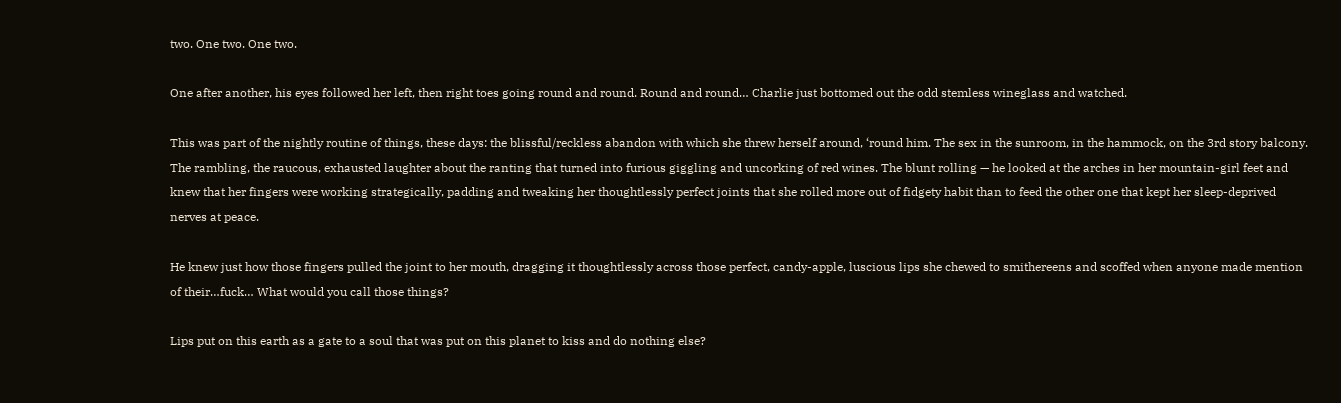two. One two. One two.

One after another, his eyes followed her left, then right toes going round and round. Round and round… Charlie just bottomed out the odd stemless wineglass and watched.

This was part of the nightly routine of things, these days: the blissful/reckless abandon with which she threw herself around, ‘round him. The sex in the sunroom, in the hammock, on the 3rd story balcony. The rambling, the raucous, exhausted laughter about the ranting that turned into furious giggling and uncorking of red wines. The blunt rolling — he looked at the arches in her mountain-girl feet and knew that her fingers were working strategically, padding and tweaking her thoughtlessly perfect joints that she rolled more out of fidgety habit than to feed the other one that kept her sleep-deprived nerves at peace.

He knew just how those fingers pulled the joint to her mouth, dragging it thoughtlessly across those perfect, candy-apple, luscious lips she chewed to smithereens and scoffed when anyone made mention of their…fuck… What would you call those things?

Lips put on this earth as a gate to a soul that was put on this planet to kiss and do nothing else?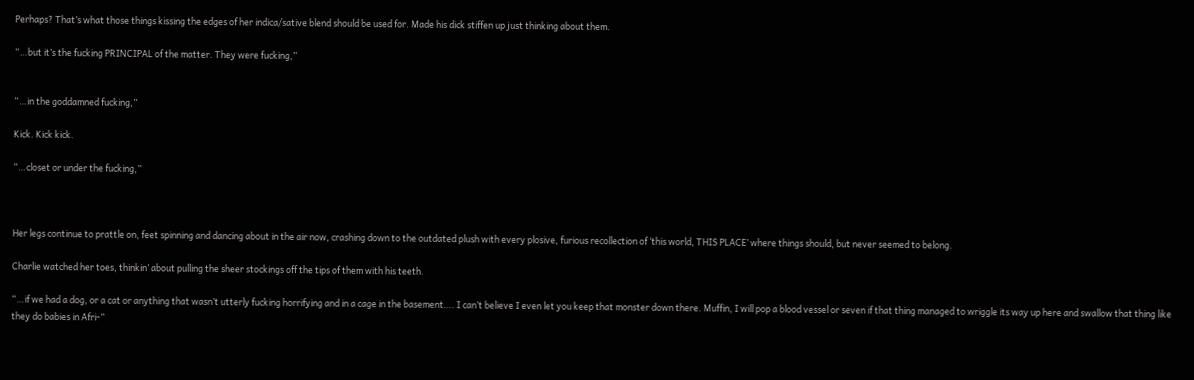Perhaps? That’s what those things kissing the edges of her indica/sative blend should be used for. Made his dick stiffen up just thinking about them.

“…but it’s the fucking PRINCIPAL of the matter. They were fucking,”


“…in the goddamned fucking,”

Kick. Kick kick.

“…closet or under the fucking,”



Her legs continue to prattle on, feet spinning and dancing about in the air now, crashing down to the outdated plush with every plosive, furious recollection of ‘this world, THIS PLACE’ where things should, but never seemed to belong.

Charlie watched her toes, thinkin’ about pulling the sheer stockings off the tips of them with his teeth.

“…if we had a dog, or a cat or anything that wasn’t utterly fucking horrifying and in a cage in the basement…. I can’t believe I even let you keep that monster down there. Muffin, I will pop a blood vessel or seven if that thing managed to wriggle its way up here and swallow that thing like they do babies in Afri-”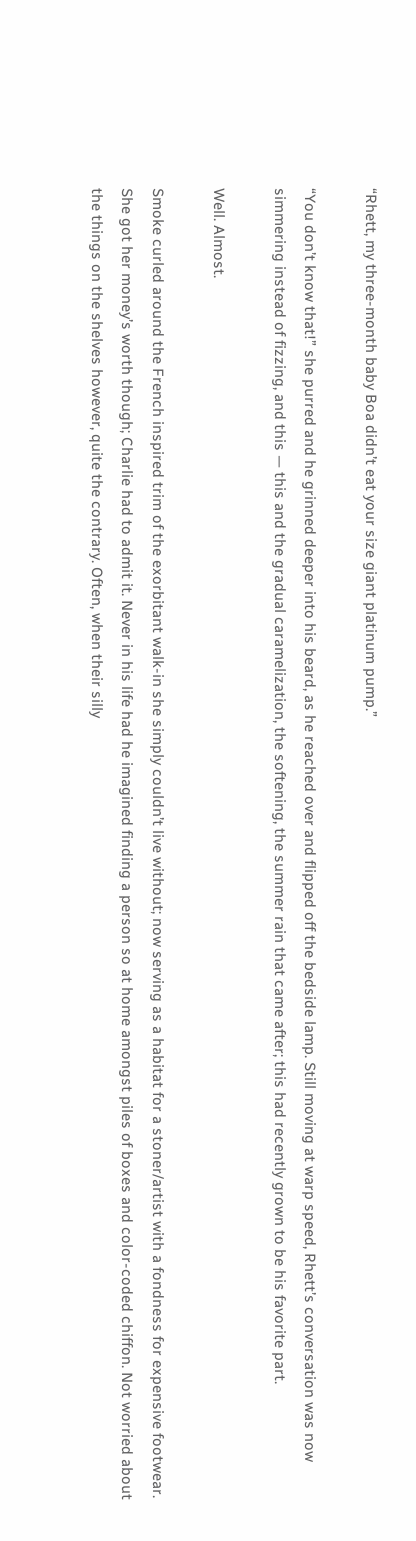“Rhett, my three-month baby Boa didn’t eat your size giant platinum pump.”

“You don’t know that!” she purred and he grinned deeper into his beard, as he reached over and flipped off the bedside lamp. Still moving at warp speed, Rhett’s conversation was now simmering instead of fizzing, and this — this and the gradual caramelization, the softening, the summer rain that came after; this had recently grown to be his favorite part.

Well. Almost.

Smoke curled around the French inspired trim of the exorbitant walk-in she simply couldn’t live without; now serving as a habitat for a stoner/artist with a fondness for expensive footwear. She got her money’s worth though; Charlie had to admit it. Never in his life had he imagined finding a person so at home amongst piles of boxes and color-coded chiffon. Not worried about the things on the shelves however, quite the contrary. Often, when their silly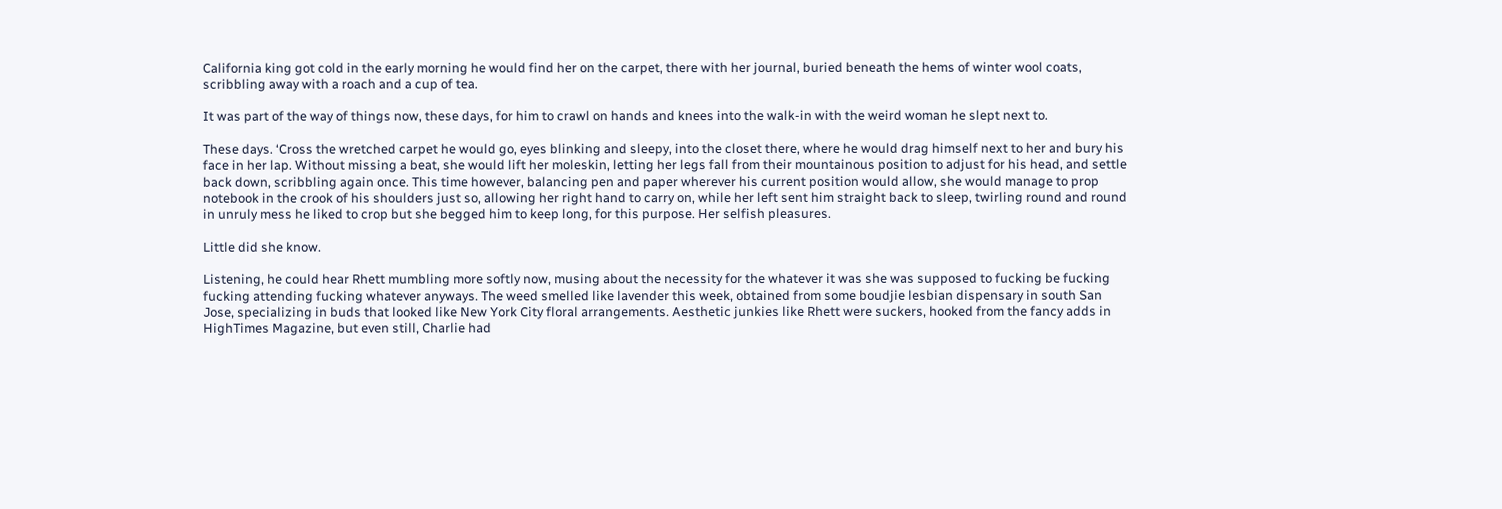California king got cold in the early morning he would find her on the carpet, there with her journal, buried beneath the hems of winter wool coats, scribbling away with a roach and a cup of tea.

It was part of the way of things now, these days, for him to crawl on hands and knees into the walk-in with the weird woman he slept next to.

These days. ‘Cross the wretched carpet he would go, eyes blinking and sleepy, into the closet there, where he would drag himself next to her and bury his face in her lap. Without missing a beat, she would lift her moleskin, letting her legs fall from their mountainous position to adjust for his head, and settle back down, scribbling again once. This time however, balancing pen and paper wherever his current position would allow, she would manage to prop notebook in the crook of his shoulders just so, allowing her right hand to carry on, while her left sent him straight back to sleep, twirling round and round in unruly mess he liked to crop but she begged him to keep long, for this purpose. Her selfish pleasures.

Little did she know.

Listening, he could hear Rhett mumbling more softly now, musing about the necessity for the whatever it was she was supposed to fucking be fucking fucking attending fucking whatever anyways. The weed smelled like lavender this week, obtained from some boudjie lesbian dispensary in south San Jose, specializing in buds that looked like New York City floral arrangements. Aesthetic junkies like Rhett were suckers, hooked from the fancy adds in HighTimes Magazine, but even still, Charlie had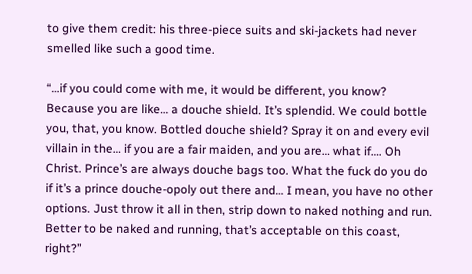to give them credit: his three-piece suits and ski-jackets had never smelled like such a good time.

“…if you could come with me, it would be different, you know? Because you are like… a douche shield. It’s splendid. We could bottle you, that, you know. Bottled douche shield? Spray it on and every evil villain in the… if you are a fair maiden, and you are… what if…. Oh Christ. Prince’s are always douche bags too. What the fuck do you do if it’s a prince douche-opoly out there and… I mean, you have no other options. Just throw it all in then, strip down to naked nothing and run. Better to be naked and running, that’s acceptable on this coast, right?”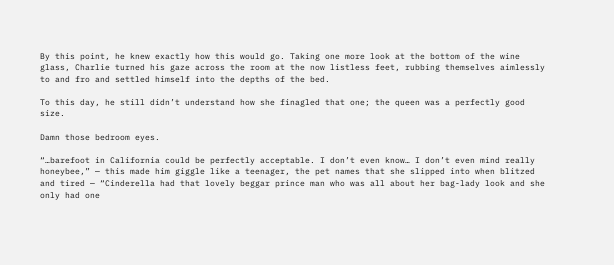By this point, he knew exactly how this would go. Taking one more look at the bottom of the wine glass, Charlie turned his gaze across the room at the now listless feet, rubbing themselves aimlessly to and fro and settled himself into the depths of the bed.

To this day, he still didn’t understand how she finagled that one; the queen was a perfectly good size.

Damn those bedroom eyes.

“…barefoot in California could be perfectly acceptable. I don’t even know… I don’t even mind really honeybee,” — this made him giggle like a teenager, the pet names that she slipped into when blitzed and tired — “Cinderella had that lovely beggar prince man who was all about her bag-lady look and she only had one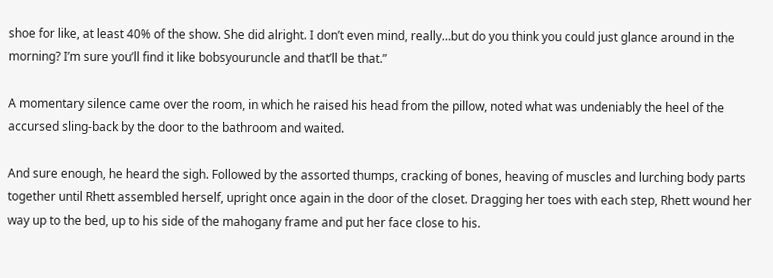shoe for like, at least 40% of the show. She did alright. I don’t even mind, really…but do you think you could just glance around in the morning? I’m sure you’ll find it like bobsyouruncle and that’ll be that.”

A momentary silence came over the room, in which he raised his head from the pillow, noted what was undeniably the heel of the accursed sling-back by the door to the bathroom and waited.

And sure enough, he heard the sigh. Followed by the assorted thumps, cracking of bones, heaving of muscles and lurching body parts together until Rhett assembled herself, upright once again in the door of the closet. Dragging her toes with each step, Rhett wound her way up to the bed, up to his side of the mahogany frame and put her face close to his.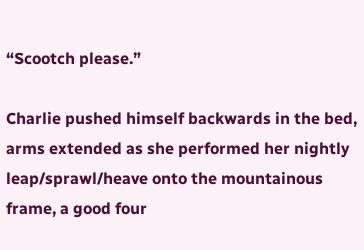“Scootch please.”

Charlie pushed himself backwards in the bed, arms extended as she performed her nightly leap/sprawl/heave onto the mountainous frame, a good four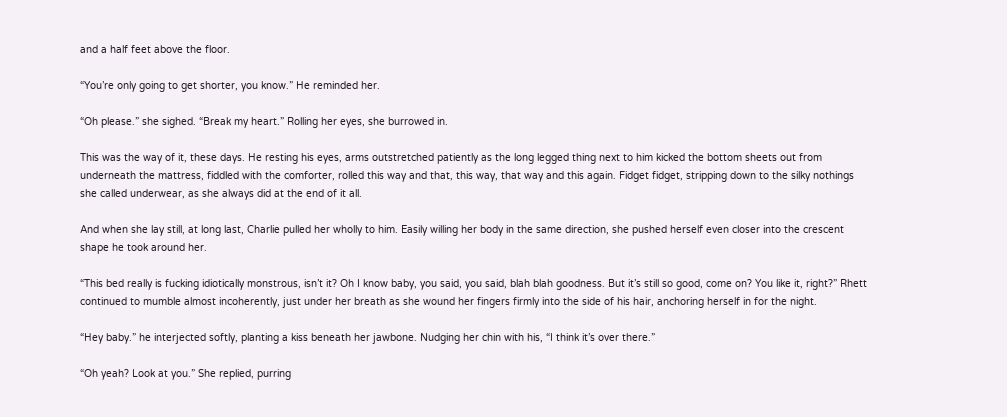and a half feet above the floor.

“You’re only going to get shorter, you know.” He reminded her.

“Oh please.” she sighed. “Break my heart.” Rolling her eyes, she burrowed in.

This was the way of it, these days. He resting his eyes, arms outstretched patiently as the long legged thing next to him kicked the bottom sheets out from underneath the mattress, fiddled with the comforter, rolled this way and that, this way, that way and this again. Fidget fidget, stripping down to the silky nothings she called underwear, as she always did at the end of it all.

And when she lay still, at long last, Charlie pulled her wholly to him. Easily willing her body in the same direction, she pushed herself even closer into the crescent shape he took around her.

“This bed really is fucking idiotically monstrous, isn’t it? Oh I know baby, you said, you said, blah blah goodness. But it’s still so good, come on? You like it, right?” Rhett continued to mumble almost incoherently, just under her breath as she wound her fingers firmly into the side of his hair, anchoring herself in for the night.

“Hey baby.” he interjected softly, planting a kiss beneath her jawbone. Nudging her chin with his, “I think it’s over there.”

“Oh yeah? Look at you.” She replied, purring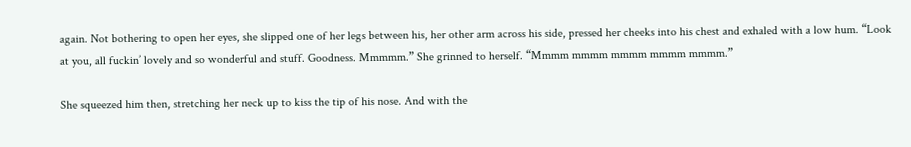again. Not bothering to open her eyes, she slipped one of her legs between his, her other arm across his side, pressed her cheeks into his chest and exhaled with a low hum. “Look at you, all fuckin’ lovely and so wonderful and stuff. Goodness. Mmmmm.” She grinned to herself. “Mmmm mmmm mmmm mmmm mmmm.”

She squeezed him then, stretching her neck up to kiss the tip of his nose. And with the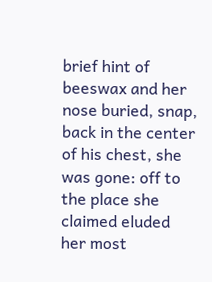brief hint of beeswax and her nose buried, snap, back in the center of his chest, she was gone: off to the place she claimed eluded her most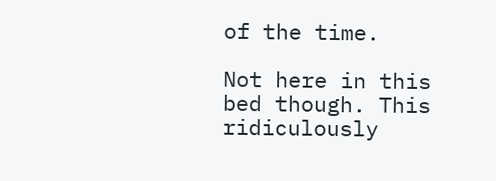of the time.

Not here in this bed though. This ridiculously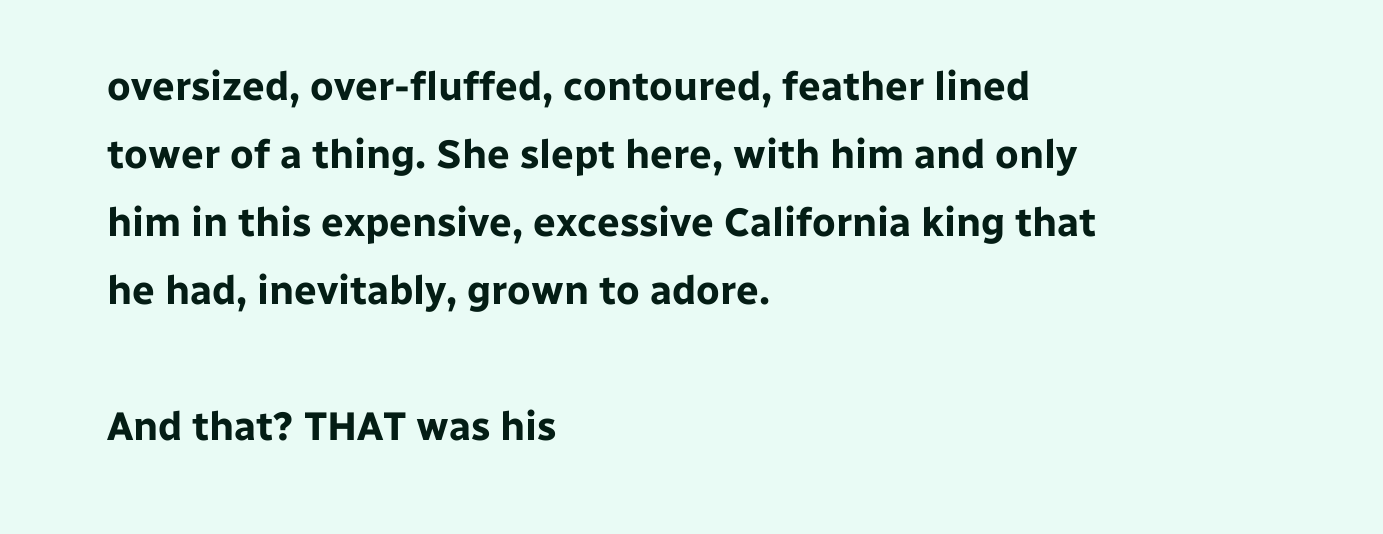oversized, over-fluffed, contoured, feather lined tower of a thing. She slept here, with him and only him in this expensive, excessive California king that he had, inevitably, grown to adore.

And that? THAT was his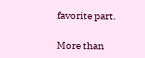favorite part.

More than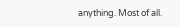anything. Most of all.